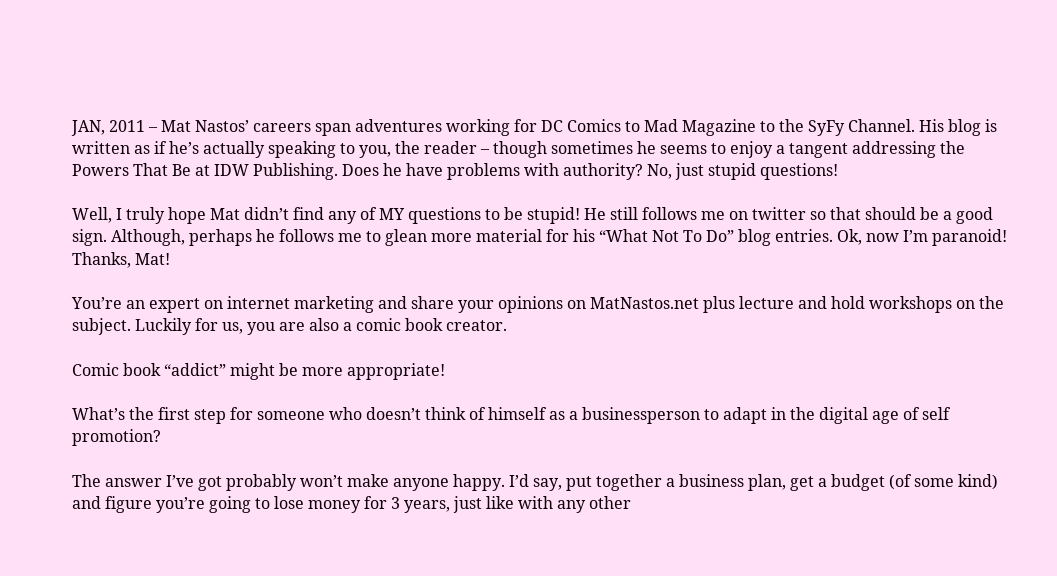JAN, 2011 – Mat Nastos’ careers span adventures working for DC Comics to Mad Magazine to the SyFy Channel. His blog is written as if he’s actually speaking to you, the reader – though sometimes he seems to enjoy a tangent addressing the Powers That Be at IDW Publishing. Does he have problems with authority? No, just stupid questions!

Well, I truly hope Mat didn’t find any of MY questions to be stupid! He still follows me on twitter so that should be a good sign. Although, perhaps he follows me to glean more material for his “What Not To Do” blog entries. Ok, now I’m paranoid! Thanks, Mat!

You’re an expert on internet marketing and share your opinions on MatNastos.net plus lecture and hold workshops on the subject. Luckily for us, you are also a comic book creator.

Comic book “addict” might be more appropriate!

What’s the first step for someone who doesn’t think of himself as a businessperson to adapt in the digital age of self promotion?

The answer I’ve got probably won’t make anyone happy. I’d say, put together a business plan, get a budget (of some kind) and figure you’re going to lose money for 3 years, just like with any other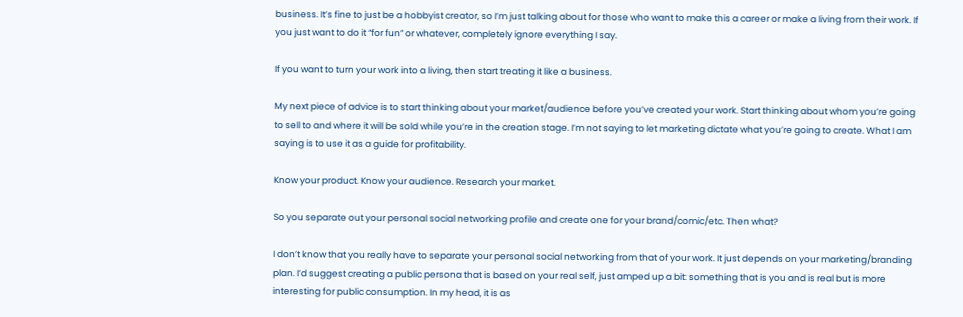business. It’s fine to just be a hobbyist creator, so I’m just talking about for those who want to make this a career or make a living from their work. If you just want to do it “for fun” or whatever, completely ignore everything I say.

If you want to turn your work into a living, then start treating it like a business.

My next piece of advice is to start thinking about your market/audience before you’ve created your work. Start thinking about whom you’re going to sell to and where it will be sold while you’re in the creation stage. I’m not saying to let marketing dictate what you’re going to create. What I am saying is to use it as a guide for profitability.

Know your product. Know your audience. Research your market.

So you separate out your personal social networking profile and create one for your brand/comic/etc. Then what?

I don’t know that you really have to separate your personal social networking from that of your work. It just depends on your marketing/branding plan. I’d suggest creating a public persona that is based on your real self, just amped up a bit: something that is you and is real but is more interesting for public consumption. In my head, it is as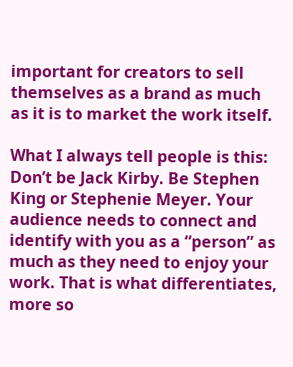important for creators to sell themselves as a brand as much as it is to market the work itself.

What I always tell people is this: Don’t be Jack Kirby. Be Stephen King or Stephenie Meyer. Your audience needs to connect and identify with you as a “person” as much as they need to enjoy your work. That is what differentiates, more so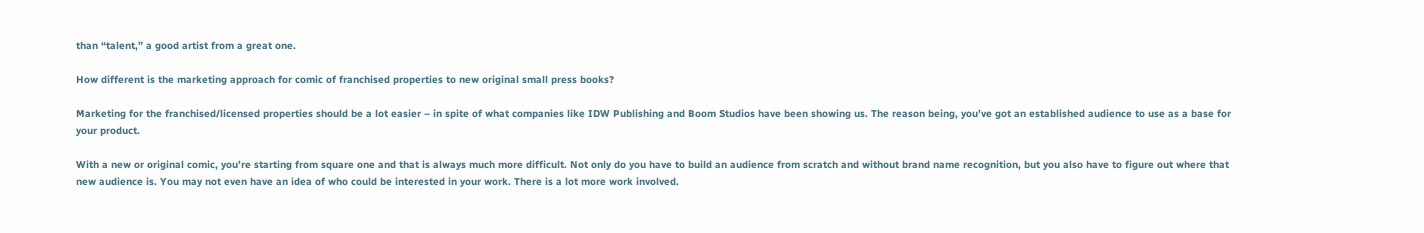than “talent,” a good artist from a great one.

How different is the marketing approach for comic of franchised properties to new original small press books?

Marketing for the franchised/licensed properties should be a lot easier – in spite of what companies like IDW Publishing and Boom Studios have been showing us. The reason being, you’ve got an established audience to use as a base for your product.

With a new or original comic, you’re starting from square one and that is always much more difficult. Not only do you have to build an audience from scratch and without brand name recognition, but you also have to figure out where that new audience is. You may not even have an idea of who could be interested in your work. There is a lot more work involved.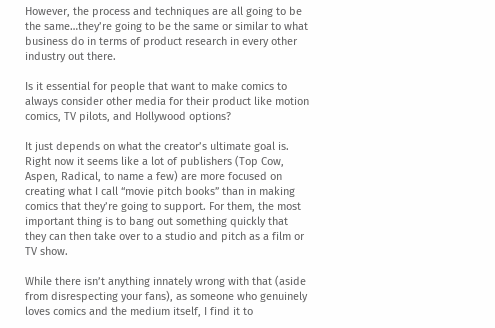However, the process and techniques are all going to be the same…they’re going to be the same or similar to what business do in terms of product research in every other industry out there.

Is it essential for people that want to make comics to always consider other media for their product like motion comics, TV pilots, and Hollywood options?

It just depends on what the creator’s ultimate goal is. Right now it seems like a lot of publishers (Top Cow, Aspen, Radical, to name a few) are more focused on creating what I call “movie pitch books” than in making comics that they’re going to support. For them, the most important thing is to bang out something quickly that they can then take over to a studio and pitch as a film or TV show.

While there isn’t anything innately wrong with that (aside from disrespecting your fans), as someone who genuinely loves comics and the medium itself, I find it to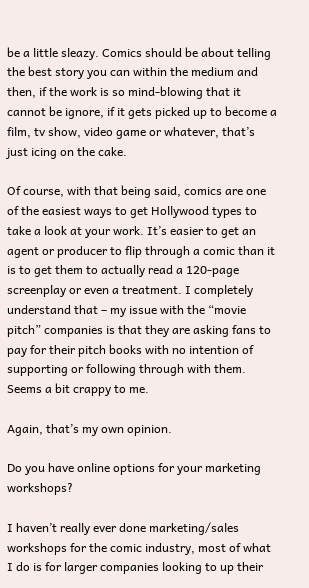be a little sleazy. Comics should be about telling the best story you can within the medium and then, if the work is so mind-blowing that it cannot be ignore, if it gets picked up to become a film, tv show, video game or whatever, that’s just icing on the cake.

Of course, with that being said, comics are one of the easiest ways to get Hollywood types to take a look at your work. It’s easier to get an agent or producer to flip through a comic than it is to get them to actually read a 120-page screenplay or even a treatment. I completely understand that – my issue with the “movie pitch” companies is that they are asking fans to pay for their pitch books with no intention of supporting or following through with them. Seems a bit crappy to me.

Again, that’s my own opinion.

Do you have online options for your marketing workshops?

I haven’t really ever done marketing/sales workshops for the comic industry, most of what I do is for larger companies looking to up their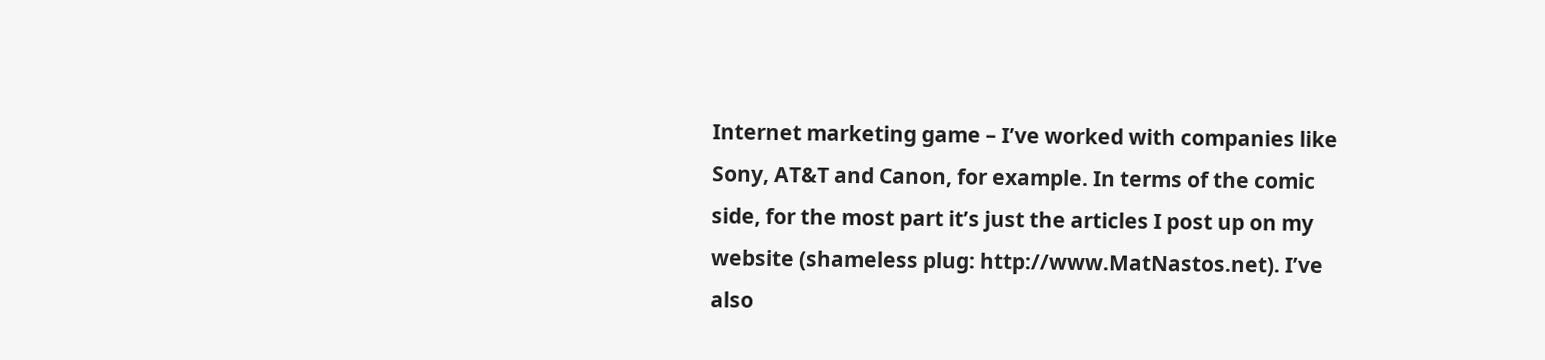Internet marketing game – I’ve worked with companies like Sony, AT&T and Canon, for example. In terms of the comic side, for the most part it’s just the articles I post up on my website (shameless plug: http://www.MatNastos.net). I’ve also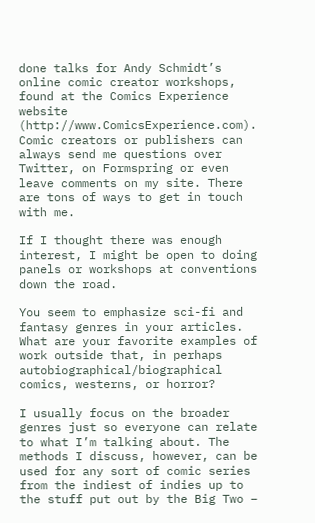done talks for Andy Schmidt’s online comic creator workshops, found at the Comics Experience website (http://www.ComicsExperience.com). Comic creators or publishers can always send me questions over Twitter, on Formspring or even leave comments on my site. There are tons of ways to get in touch with me.

If I thought there was enough interest, I might be open to doing panels or workshops at conventions down the road.

You seem to emphasize sci-fi and fantasy genres in your articles. What are your favorite examples of work outside that, in perhaps autobiographical/biographical comics, westerns, or horror?

I usually focus on the broader genres just so everyone can relate to what I’m talking about. The methods I discuss, however, can be used for any sort of comic series from the indiest of indies up to the stuff put out by the Big Two –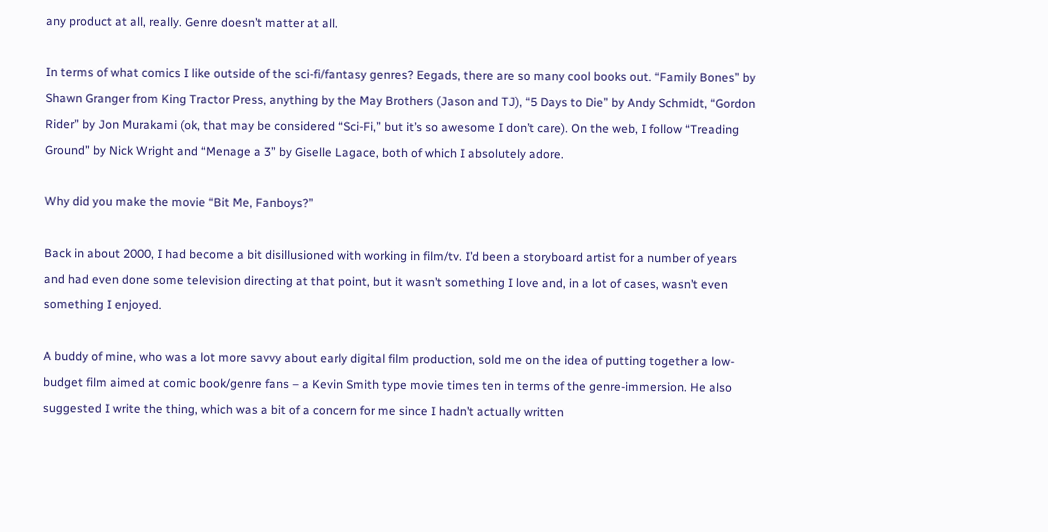any product at all, really. Genre doesn’t matter at all.

In terms of what comics I like outside of the sci-fi/fantasy genres? Eegads, there are so many cool books out. “Family Bones” by Shawn Granger from King Tractor Press, anything by the May Brothers (Jason and TJ), “5 Days to Die” by Andy Schmidt, “Gordon Rider” by Jon Murakami (ok, that may be considered “Sci-Fi,” but it’s so awesome I don’t care). On the web, I follow “Treading Ground” by Nick Wright and “Menage a 3” by Giselle Lagace, both of which I absolutely adore.

Why did you make the movie “Bit Me, Fanboys?”

Back in about 2000, I had become a bit disillusioned with working in film/tv. I’d been a storyboard artist for a number of years and had even done some television directing at that point, but it wasn’t something I love and, in a lot of cases, wasn’t even something I enjoyed.

A buddy of mine, who was a lot more savvy about early digital film production, sold me on the idea of putting together a low-budget film aimed at comic book/genre fans – a Kevin Smith type movie times ten in terms of the genre-immersion. He also suggested I write the thing, which was a bit of a concern for me since I hadn’t actually written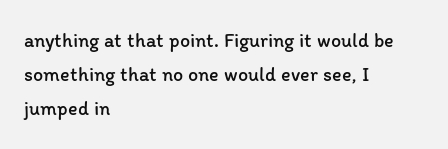anything at that point. Figuring it would be something that no one would ever see, I jumped in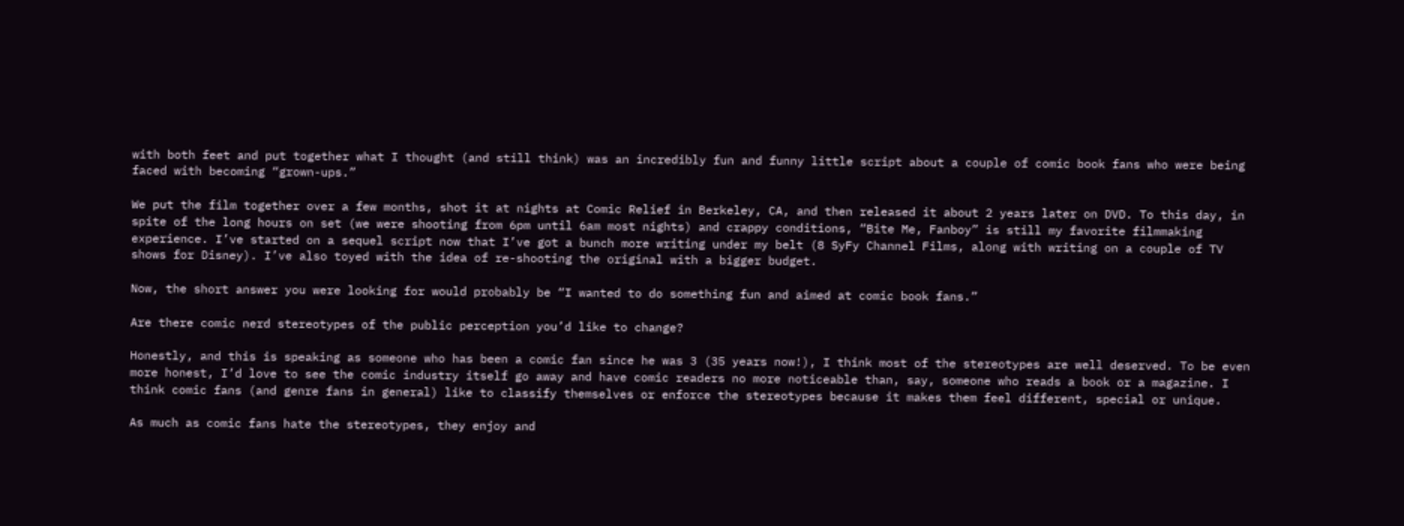with both feet and put together what I thought (and still think) was an incredibly fun and funny little script about a couple of comic book fans who were being faced with becoming “grown-ups.”

We put the film together over a few months, shot it at nights at Comic Relief in Berkeley, CA, and then released it about 2 years later on DVD. To this day, in spite of the long hours on set (we were shooting from 6pm until 6am most nights) and crappy conditions, “Bite Me, Fanboy” is still my favorite filmmaking experience. I’ve started on a sequel script now that I’ve got a bunch more writing under my belt (8 SyFy Channel Films, along with writing on a couple of TV shows for Disney). I’ve also toyed with the idea of re-shooting the original with a bigger budget.

Now, the short answer you were looking for would probably be “I wanted to do something fun and aimed at comic book fans.”

Are there comic nerd stereotypes of the public perception you’d like to change?

Honestly, and this is speaking as someone who has been a comic fan since he was 3 (35 years now!), I think most of the stereotypes are well deserved. To be even more honest, I’d love to see the comic industry itself go away and have comic readers no more noticeable than, say, someone who reads a book or a magazine. I think comic fans (and genre fans in general) like to classify themselves or enforce the stereotypes because it makes them feel different, special or unique.

As much as comic fans hate the stereotypes, they enjoy and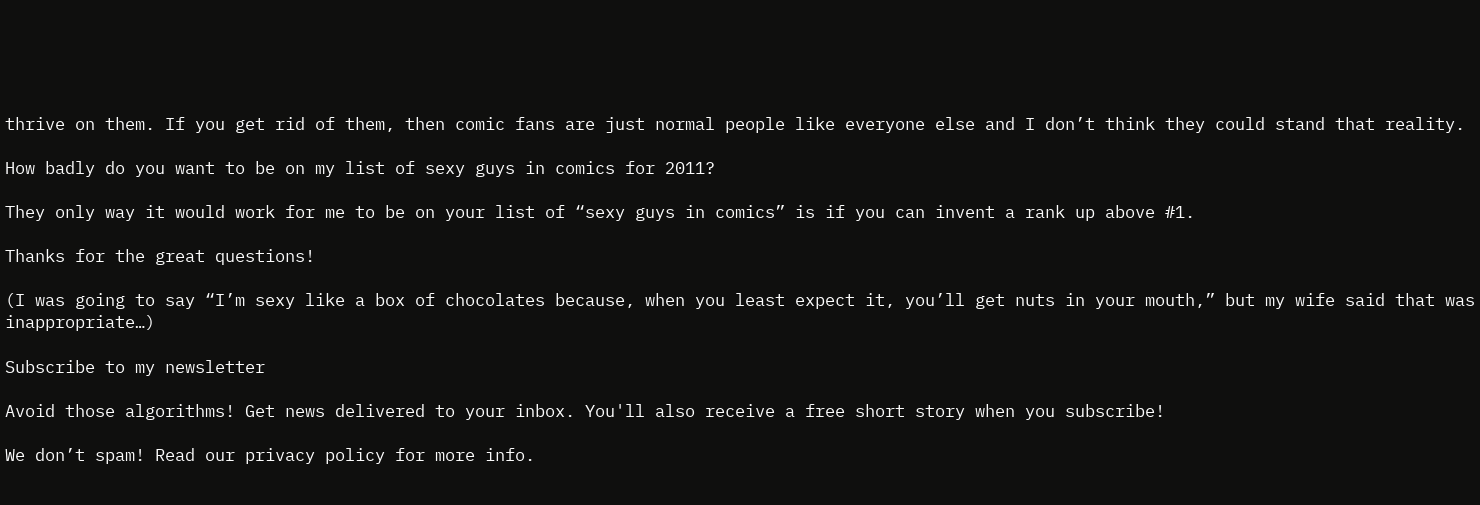thrive on them. If you get rid of them, then comic fans are just normal people like everyone else and I don’t think they could stand that reality.

How badly do you want to be on my list of sexy guys in comics for 2011?

They only way it would work for me to be on your list of “sexy guys in comics” is if you can invent a rank up above #1.

Thanks for the great questions!

(I was going to say “I’m sexy like a box of chocolates because, when you least expect it, you’ll get nuts in your mouth,” but my wife said that was inappropriate…)

Subscribe to my newsletter

Avoid those algorithms! Get news delivered to your inbox. You'll also receive a free short story when you subscribe!

We don’t spam! Read our privacy policy for more info.